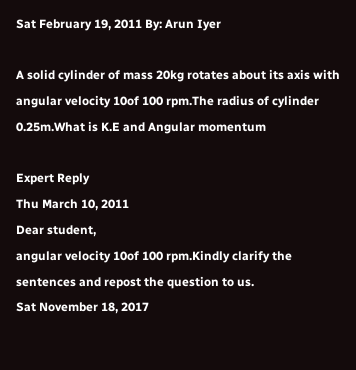Sat February 19, 2011 By: Arun Iyer

A solid cylinder of mass 20kg rotates about its axis with angular velocity 10of 100 rpm.The radius of cylinder 0.25m.What is K.E and Angular momentum

Expert Reply
Thu March 10, 2011
Dear student,
angular velocity 10of 100 rpm.Kindly clarify the sentences and repost the question to us.
Sat November 18, 2017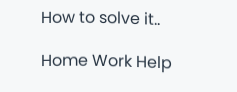How to solve it..

Home Work Help